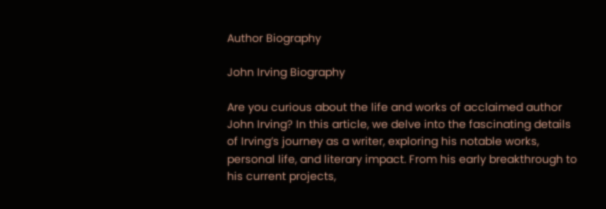Author Biography

John Irving Biography

Are you curious about the life and works of acclaimed author John Irving? In this article, we delve into the fascinating details of Irving’s journey as a writer, exploring his notable works, personal life, and literary impact. From his early breakthrough to his current projects,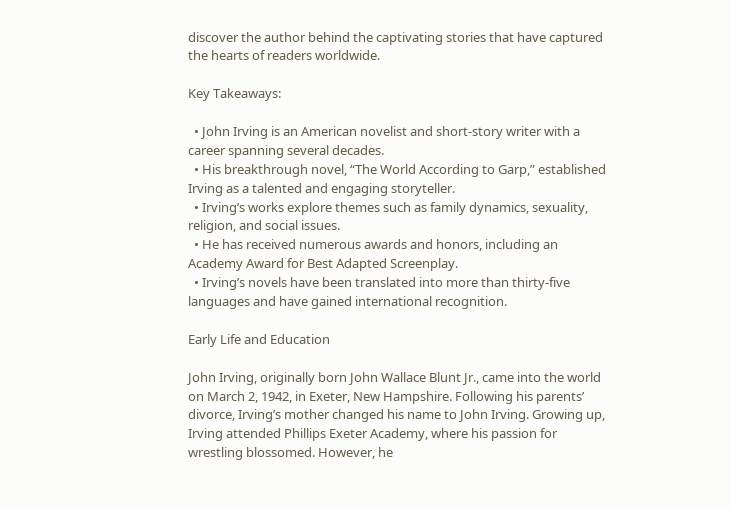discover the author behind the captivating stories that have captured the hearts of readers worldwide.

Key Takeaways:

  • John Irving is an American novelist and short-story writer with a career spanning several decades.
  • His breakthrough novel, “The World According to Garp,” established Irving as a talented and engaging storyteller.
  • Irving’s works explore themes such as family dynamics, sexuality, religion, and social issues.
  • He has received numerous awards and honors, including an Academy Award for Best Adapted Screenplay.
  • Irving’s novels have been translated into more than thirty-five languages and have gained international recognition.

Early Life and Education

John Irving, originally born John Wallace Blunt Jr., came into the world on March 2, 1942, in Exeter, New Hampshire. Following his parents’ divorce, Irving’s mother changed his name to John Irving. Growing up, Irving attended Phillips Exeter Academy, where his passion for wrestling blossomed. However, he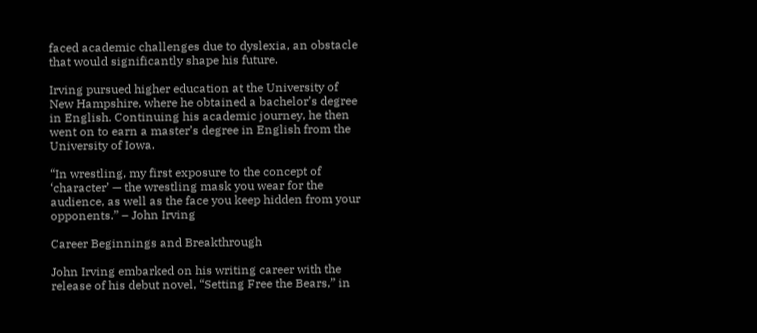faced academic challenges due to dyslexia, an obstacle that would significantly shape his future.

Irving pursued higher education at the University of New Hampshire, where he obtained a bachelor’s degree in English. Continuing his academic journey, he then went on to earn a master’s degree in English from the University of Iowa.

“In wrestling, my first exposure to the concept of ‘character’ — the wrestling mask you wear for the audience, as well as the face you keep hidden from your opponents.” – John Irving

Career Beginnings and Breakthrough

John Irving embarked on his writing career with the release of his debut novel, “Setting Free the Bears,” in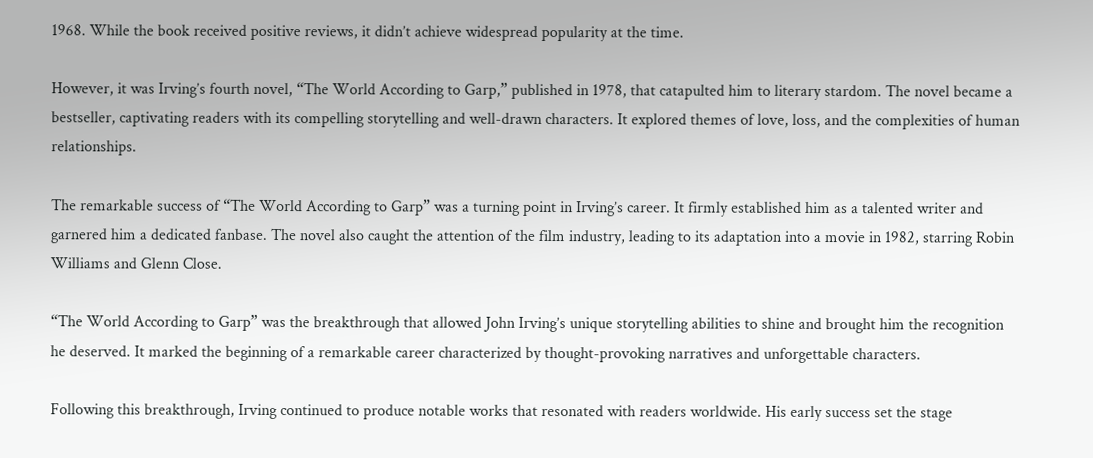1968. While the book received positive reviews, it didn’t achieve widespread popularity at the time.

However, it was Irving’s fourth novel, “The World According to Garp,” published in 1978, that catapulted him to literary stardom. The novel became a bestseller, captivating readers with its compelling storytelling and well-drawn characters. It explored themes of love, loss, and the complexities of human relationships.

The remarkable success of “The World According to Garp” was a turning point in Irving’s career. It firmly established him as a talented writer and garnered him a dedicated fanbase. The novel also caught the attention of the film industry, leading to its adaptation into a movie in 1982, starring Robin Williams and Glenn Close.

“The World According to Garp” was the breakthrough that allowed John Irving’s unique storytelling abilities to shine and brought him the recognition he deserved. It marked the beginning of a remarkable career characterized by thought-provoking narratives and unforgettable characters.

Following this breakthrough, Irving continued to produce notable works that resonated with readers worldwide. His early success set the stage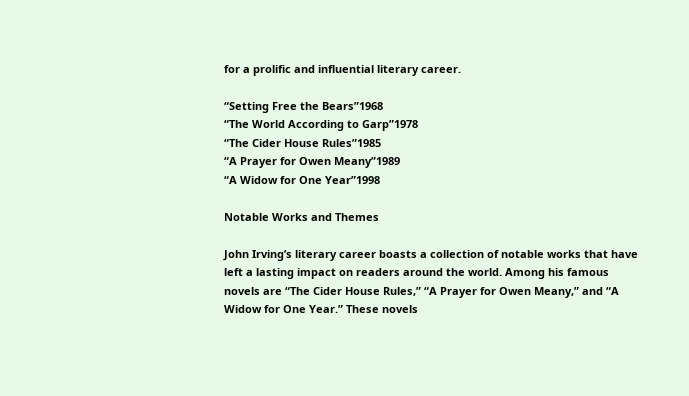for a prolific and influential literary career.

“Setting Free the Bears”1968
“The World According to Garp”1978
“The Cider House Rules”1985
“A Prayer for Owen Meany”1989
“A Widow for One Year”1998

Notable Works and Themes

John Irving’s literary career boasts a collection of notable works that have left a lasting impact on readers around the world. Among his famous novels are “The Cider House Rules,” “A Prayer for Owen Meany,” and “A Widow for One Year.” These novels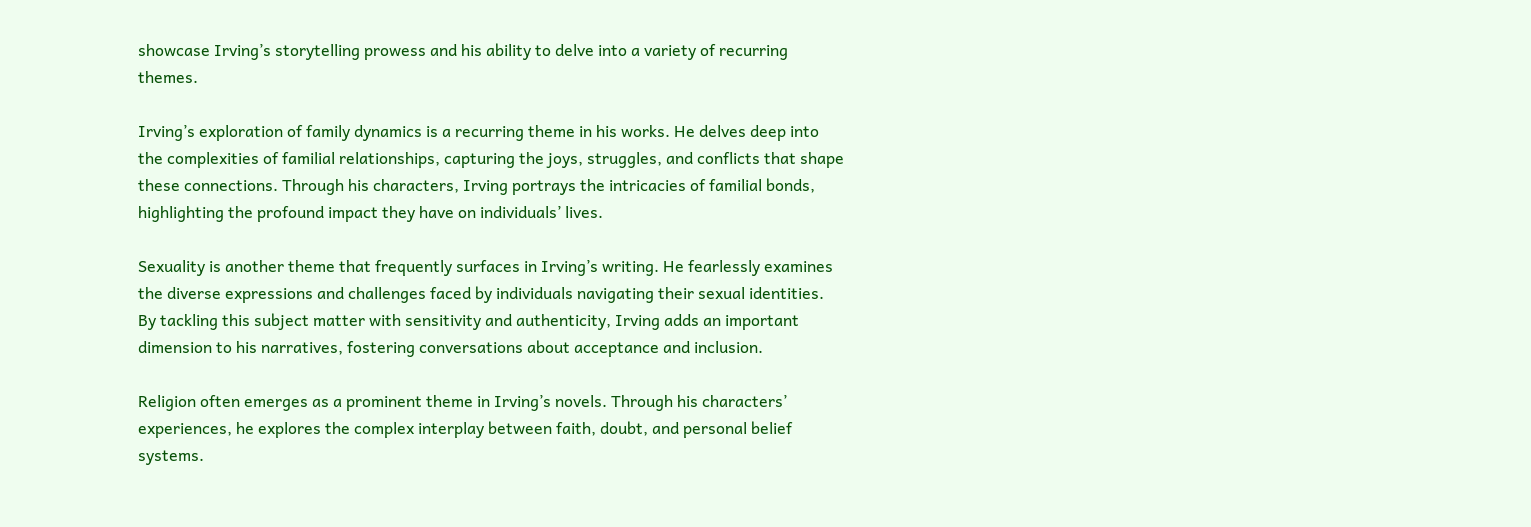showcase Irving’s storytelling prowess and his ability to delve into a variety of recurring themes.

Irving’s exploration of family dynamics is a recurring theme in his works. He delves deep into the complexities of familial relationships, capturing the joys, struggles, and conflicts that shape these connections. Through his characters, Irving portrays the intricacies of familial bonds, highlighting the profound impact they have on individuals’ lives.

Sexuality is another theme that frequently surfaces in Irving’s writing. He fearlessly examines the diverse expressions and challenges faced by individuals navigating their sexual identities. By tackling this subject matter with sensitivity and authenticity, Irving adds an important dimension to his narratives, fostering conversations about acceptance and inclusion.

Religion often emerges as a prominent theme in Irving’s novels. Through his characters’ experiences, he explores the complex interplay between faith, doubt, and personal belief systems.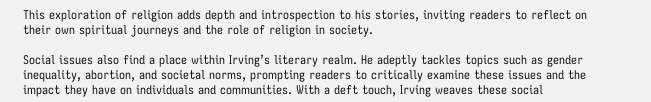This exploration of religion adds depth and introspection to his stories, inviting readers to reflect on their own spiritual journeys and the role of religion in society.

Social issues also find a place within Irving’s literary realm. He adeptly tackles topics such as gender inequality, abortion, and societal norms, prompting readers to critically examine these issues and the impact they have on individuals and communities. With a deft touch, Irving weaves these social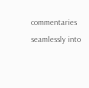commentaries seamlessly into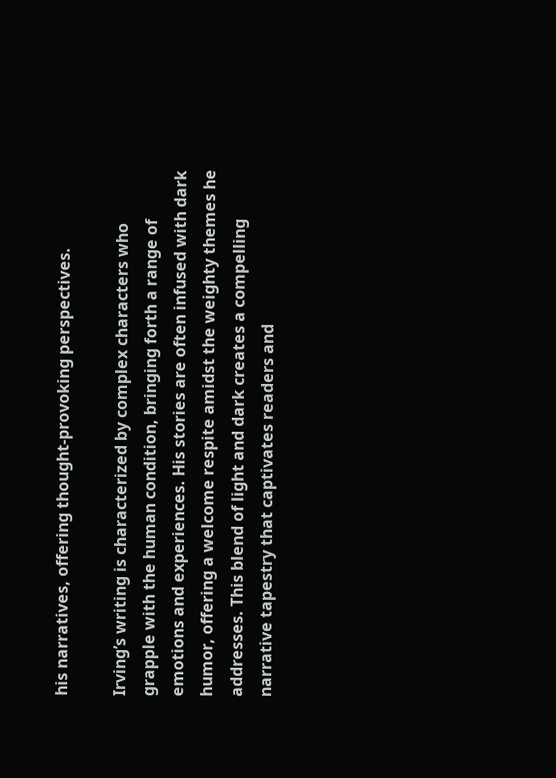his narratives, offering thought-provoking perspectives.

Irving’s writing is characterized by complex characters who grapple with the human condition, bringing forth a range of emotions and experiences. His stories are often infused with dark humor, offering a welcome respite amidst the weighty themes he addresses. This blend of light and dark creates a compelling narrative tapestry that captivates readers and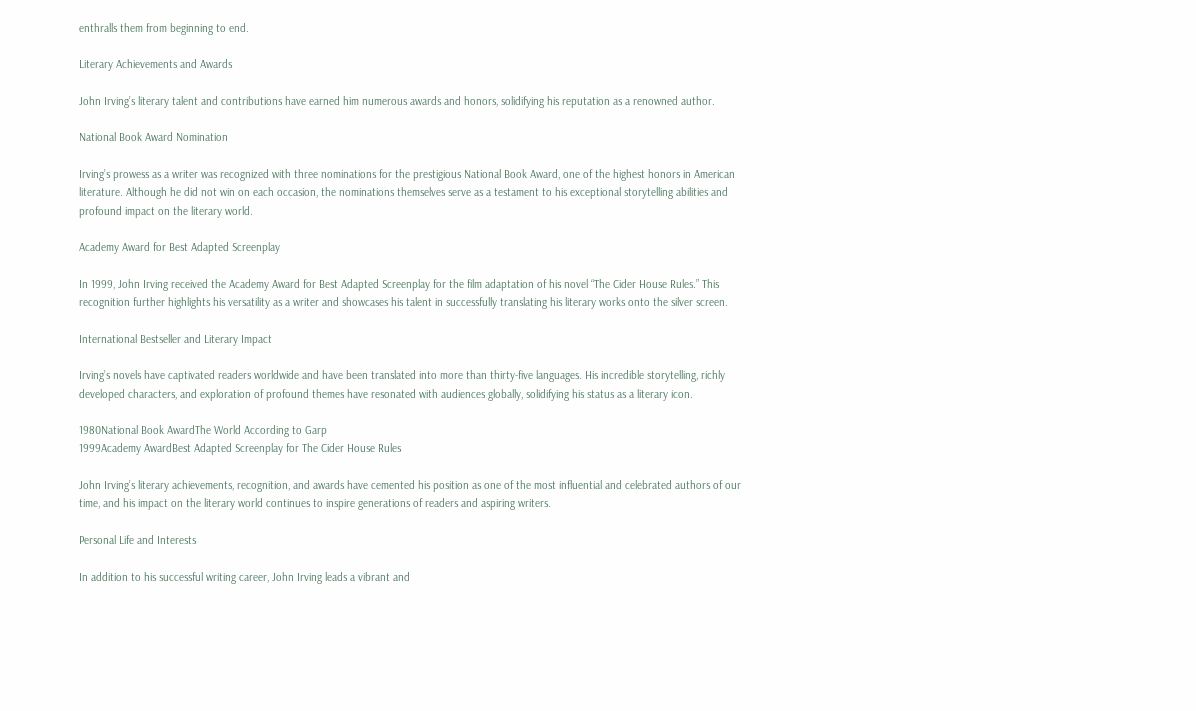enthralls them from beginning to end.

Literary Achievements and Awards

John Irving’s literary talent and contributions have earned him numerous awards and honors, solidifying his reputation as a renowned author.

National Book Award Nomination

Irving’s prowess as a writer was recognized with three nominations for the prestigious National Book Award, one of the highest honors in American literature. Although he did not win on each occasion, the nominations themselves serve as a testament to his exceptional storytelling abilities and profound impact on the literary world.

Academy Award for Best Adapted Screenplay

In 1999, John Irving received the Academy Award for Best Adapted Screenplay for the film adaptation of his novel “The Cider House Rules.” This recognition further highlights his versatility as a writer and showcases his talent in successfully translating his literary works onto the silver screen.

International Bestseller and Literary Impact

Irving’s novels have captivated readers worldwide and have been translated into more than thirty-five languages. His incredible storytelling, richly developed characters, and exploration of profound themes have resonated with audiences globally, solidifying his status as a literary icon.

1980National Book AwardThe World According to Garp
1999Academy AwardBest Adapted Screenplay for The Cider House Rules

John Irving’s literary achievements, recognition, and awards have cemented his position as one of the most influential and celebrated authors of our time, and his impact on the literary world continues to inspire generations of readers and aspiring writers.

Personal Life and Interests

In addition to his successful writing career, John Irving leads a vibrant and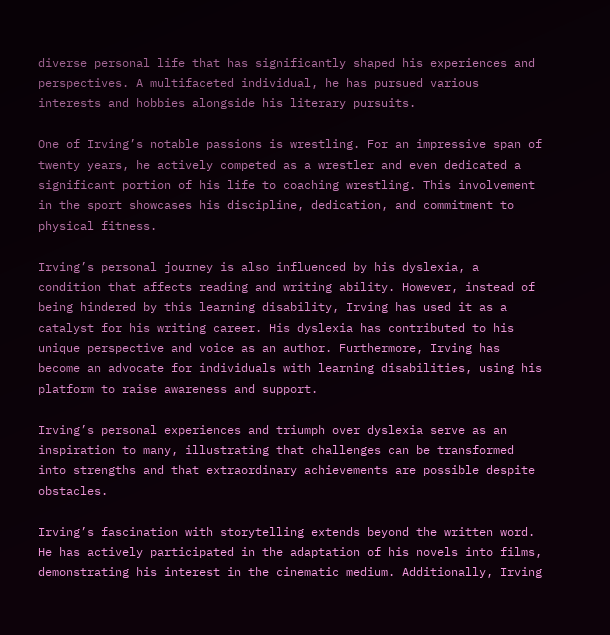diverse personal life that has significantly shaped his experiences and perspectives. A multifaceted individual, he has pursued various interests and hobbies alongside his literary pursuits.

One of Irving’s notable passions is wrestling. For an impressive span of twenty years, he actively competed as a wrestler and even dedicated a significant portion of his life to coaching wrestling. This involvement in the sport showcases his discipline, dedication, and commitment to physical fitness.

Irving’s personal journey is also influenced by his dyslexia, a condition that affects reading and writing ability. However, instead of being hindered by this learning disability, Irving has used it as a catalyst for his writing career. His dyslexia has contributed to his unique perspective and voice as an author. Furthermore, Irving has become an advocate for individuals with learning disabilities, using his platform to raise awareness and support.

Irving’s personal experiences and triumph over dyslexia serve as an inspiration to many, illustrating that challenges can be transformed into strengths and that extraordinary achievements are possible despite obstacles.

Irving’s fascination with storytelling extends beyond the written word. He has actively participated in the adaptation of his novels into films, demonstrating his interest in the cinematic medium. Additionally, Irving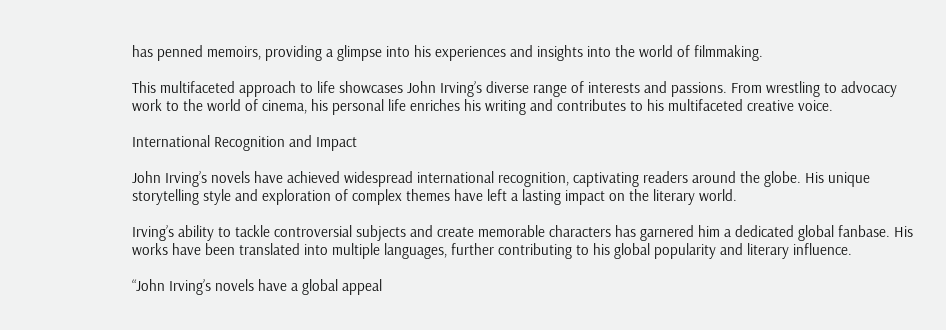has penned memoirs, providing a glimpse into his experiences and insights into the world of filmmaking.

This multifaceted approach to life showcases John Irving’s diverse range of interests and passions. From wrestling to advocacy work to the world of cinema, his personal life enriches his writing and contributes to his multifaceted creative voice.

International Recognition and Impact

John Irving’s novels have achieved widespread international recognition, captivating readers around the globe. His unique storytelling style and exploration of complex themes have left a lasting impact on the literary world.

Irving’s ability to tackle controversial subjects and create memorable characters has garnered him a dedicated global fanbase. His works have been translated into multiple languages, further contributing to his global popularity and literary influence.

“John Irving’s novels have a global appeal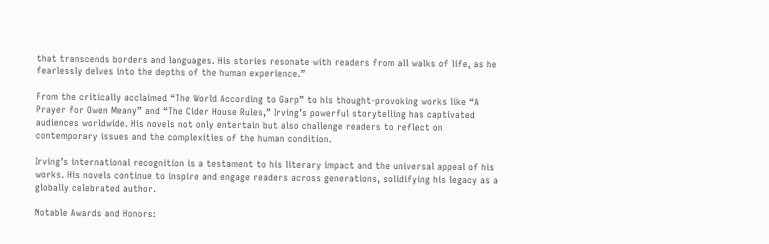that transcends borders and languages. His stories resonate with readers from all walks of life, as he fearlessly delves into the depths of the human experience.”

From the critically acclaimed “The World According to Garp” to his thought-provoking works like “A Prayer for Owen Meany” and “The Cider House Rules,” Irving’s powerful storytelling has captivated audiences worldwide. His novels not only entertain but also challenge readers to reflect on contemporary issues and the complexities of the human condition.

Irving’s international recognition is a testament to his literary impact and the universal appeal of his works. His novels continue to inspire and engage readers across generations, solidifying his legacy as a globally celebrated author.

Notable Awards and Honors: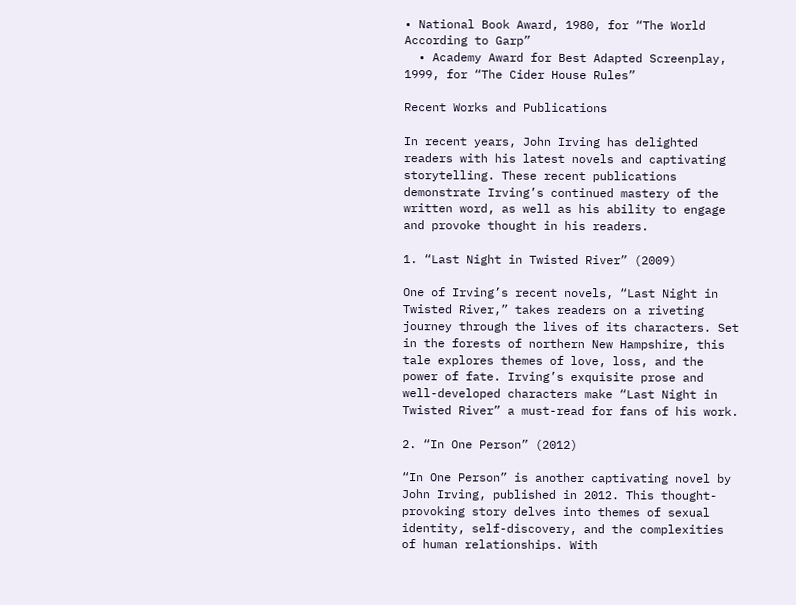• National Book Award, 1980, for “The World According to Garp”
  • Academy Award for Best Adapted Screenplay, 1999, for “The Cider House Rules”

Recent Works and Publications

In recent years, John Irving has delighted readers with his latest novels and captivating storytelling. These recent publications demonstrate Irving’s continued mastery of the written word, as well as his ability to engage and provoke thought in his readers.

1. “Last Night in Twisted River” (2009)

One of Irving’s recent novels, “Last Night in Twisted River,” takes readers on a riveting journey through the lives of its characters. Set in the forests of northern New Hampshire, this tale explores themes of love, loss, and the power of fate. Irving’s exquisite prose and well-developed characters make “Last Night in Twisted River” a must-read for fans of his work.

2. “In One Person” (2012)

“In One Person” is another captivating novel by John Irving, published in 2012. This thought-provoking story delves into themes of sexual identity, self-discovery, and the complexities of human relationships. With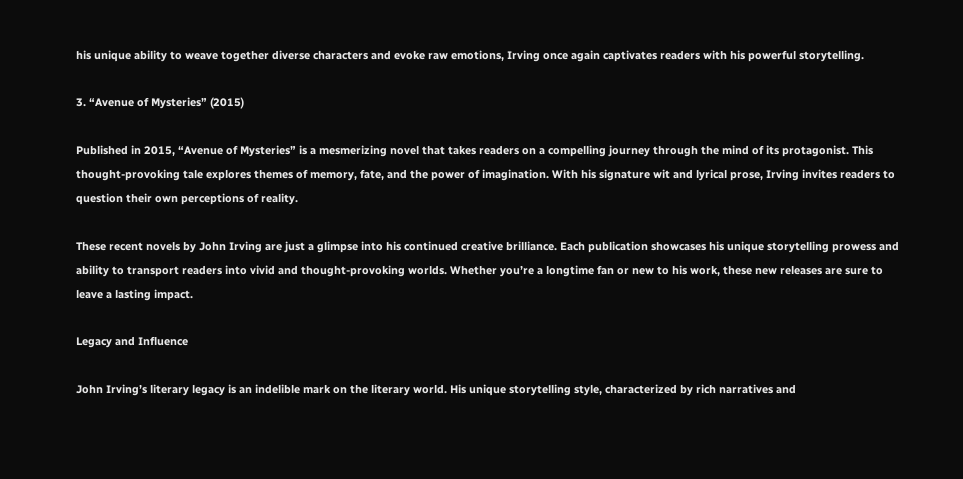his unique ability to weave together diverse characters and evoke raw emotions, Irving once again captivates readers with his powerful storytelling.

3. “Avenue of Mysteries” (2015)

Published in 2015, “Avenue of Mysteries” is a mesmerizing novel that takes readers on a compelling journey through the mind of its protagonist. This thought-provoking tale explores themes of memory, fate, and the power of imagination. With his signature wit and lyrical prose, Irving invites readers to question their own perceptions of reality.

These recent novels by John Irving are just a glimpse into his continued creative brilliance. Each publication showcases his unique storytelling prowess and ability to transport readers into vivid and thought-provoking worlds. Whether you’re a longtime fan or new to his work, these new releases are sure to leave a lasting impact.

Legacy and Influence

John Irving’s literary legacy is an indelible mark on the literary world. His unique storytelling style, characterized by rich narratives and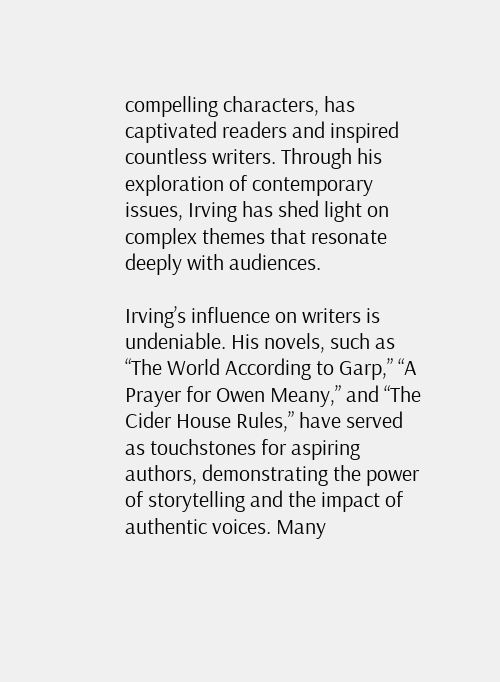compelling characters, has captivated readers and inspired countless writers. Through his exploration of contemporary issues, Irving has shed light on complex themes that resonate deeply with audiences.

Irving’s influence on writers is undeniable. His novels, such as “The World According to Garp,” “A Prayer for Owen Meany,” and “The Cider House Rules,” have served as touchstones for aspiring authors, demonstrating the power of storytelling and the impact of authentic voices. Many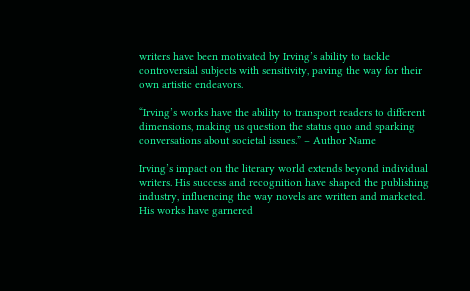writers have been motivated by Irving’s ability to tackle controversial subjects with sensitivity, paving the way for their own artistic endeavors.

“Irving’s works have the ability to transport readers to different dimensions, making us question the status quo and sparking conversations about societal issues.” – Author Name

Irving’s impact on the literary world extends beyond individual writers. His success and recognition have shaped the publishing industry, influencing the way novels are written and marketed. His works have garnered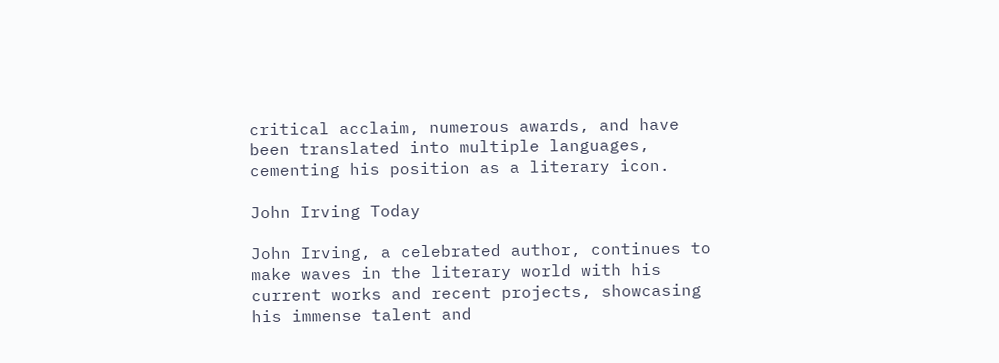critical acclaim, numerous awards, and have been translated into multiple languages, cementing his position as a literary icon.

John Irving Today

John Irving, a celebrated author, continues to make waves in the literary world with his current works and recent projects, showcasing his immense talent and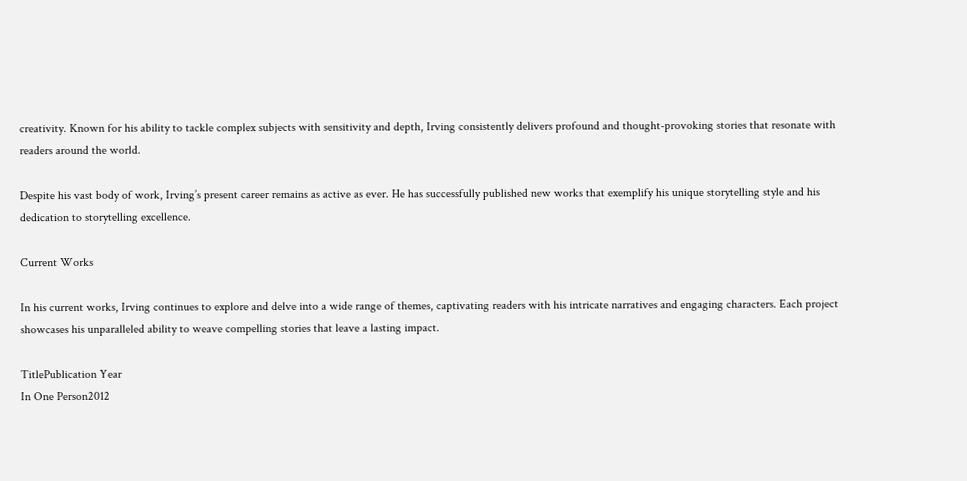creativity. Known for his ability to tackle complex subjects with sensitivity and depth, Irving consistently delivers profound and thought-provoking stories that resonate with readers around the world.

Despite his vast body of work, Irving’s present career remains as active as ever. He has successfully published new works that exemplify his unique storytelling style and his dedication to storytelling excellence.

Current Works

In his current works, Irving continues to explore and delve into a wide range of themes, captivating readers with his intricate narratives and engaging characters. Each project showcases his unparalleled ability to weave compelling stories that leave a lasting impact.

TitlePublication Year
In One Person2012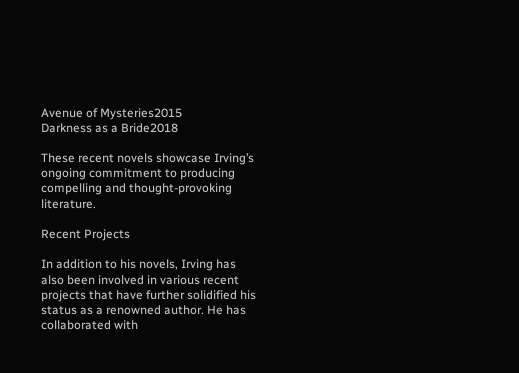Avenue of Mysteries2015
Darkness as a Bride2018

These recent novels showcase Irving’s ongoing commitment to producing compelling and thought-provoking literature.

Recent Projects

In addition to his novels, Irving has also been involved in various recent projects that have further solidified his status as a renowned author. He has collaborated with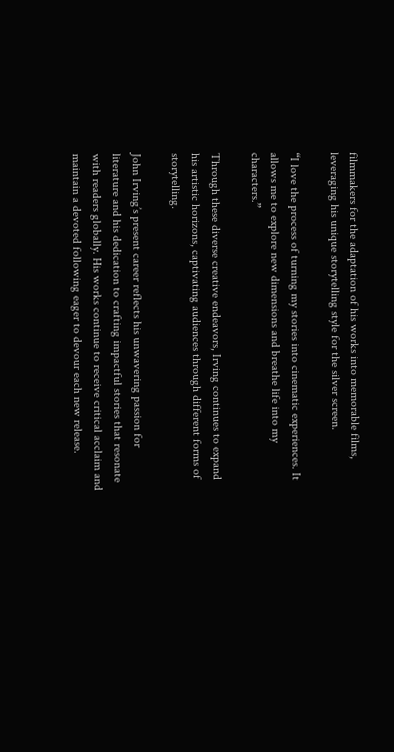filmmakers for the adaptation of his works into memorable films, leveraging his unique storytelling style for the silver screen.

“I love the process of turning my stories into cinematic experiences. It allows me to explore new dimensions and breathe life into my characters.”

Through these diverse creative endeavors, Irving continues to expand his artistic horizons, captivating audiences through different forms of storytelling.

John Irving’s present career reflects his unwavering passion for literature and his dedication to crafting impactful stories that resonate with readers globally. His works continue to receive critical acclaim and maintain a devoted following eager to devour each new release.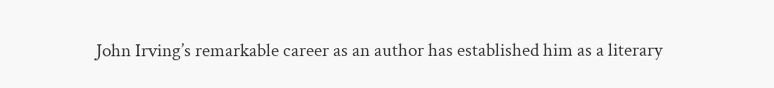John Irving’s remarkable career as an author has established him as a literary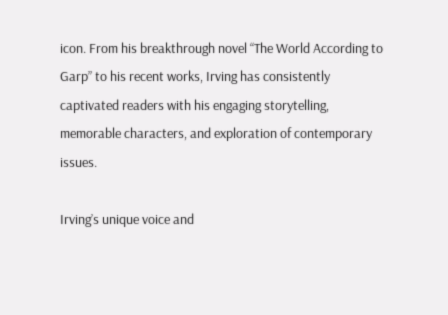icon. From his breakthrough novel “The World According to Garp” to his recent works, Irving has consistently captivated readers with his engaging storytelling, memorable characters, and exploration of contemporary issues.

Irving’s unique voice and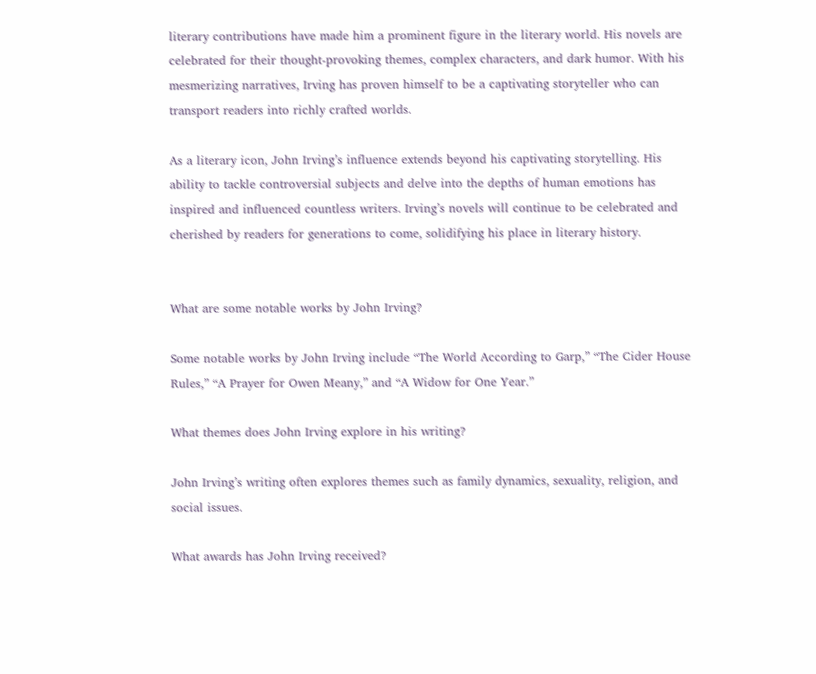literary contributions have made him a prominent figure in the literary world. His novels are celebrated for their thought-provoking themes, complex characters, and dark humor. With his mesmerizing narratives, Irving has proven himself to be a captivating storyteller who can transport readers into richly crafted worlds.

As a literary icon, John Irving’s influence extends beyond his captivating storytelling. His ability to tackle controversial subjects and delve into the depths of human emotions has inspired and influenced countless writers. Irving’s novels will continue to be celebrated and cherished by readers for generations to come, solidifying his place in literary history.


What are some notable works by John Irving?

Some notable works by John Irving include “The World According to Garp,” “The Cider House Rules,” “A Prayer for Owen Meany,” and “A Widow for One Year.”

What themes does John Irving explore in his writing?

John Irving’s writing often explores themes such as family dynamics, sexuality, religion, and social issues.

What awards has John Irving received?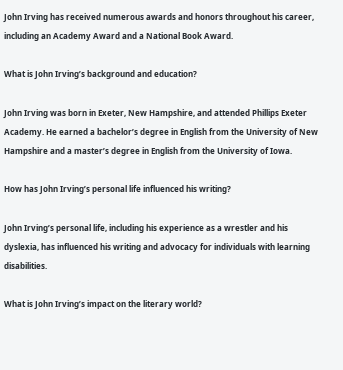John Irving has received numerous awards and honors throughout his career, including an Academy Award and a National Book Award.

What is John Irving’s background and education?

John Irving was born in Exeter, New Hampshire, and attended Phillips Exeter Academy. He earned a bachelor’s degree in English from the University of New Hampshire and a master’s degree in English from the University of Iowa.

How has John Irving’s personal life influenced his writing?

John Irving’s personal life, including his experience as a wrestler and his dyslexia, has influenced his writing and advocacy for individuals with learning disabilities.

What is John Irving’s impact on the literary world?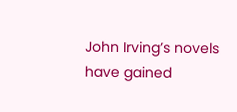John Irving’s novels have gained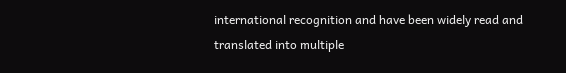international recognition and have been widely read and translated into multiple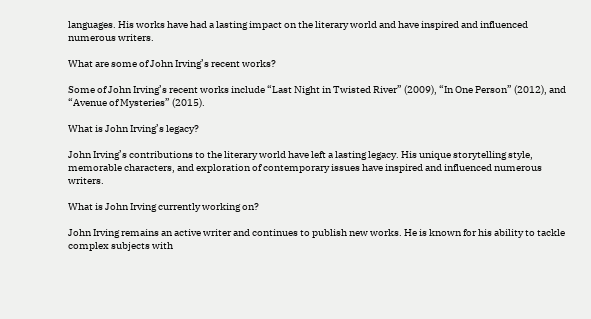languages. His works have had a lasting impact on the literary world and have inspired and influenced numerous writers.

What are some of John Irving’s recent works?

Some of John Irving’s recent works include “Last Night in Twisted River” (2009), “In One Person” (2012), and “Avenue of Mysteries” (2015).

What is John Irving’s legacy?

John Irving’s contributions to the literary world have left a lasting legacy. His unique storytelling style, memorable characters, and exploration of contemporary issues have inspired and influenced numerous writers.

What is John Irving currently working on?

John Irving remains an active writer and continues to publish new works. He is known for his ability to tackle complex subjects with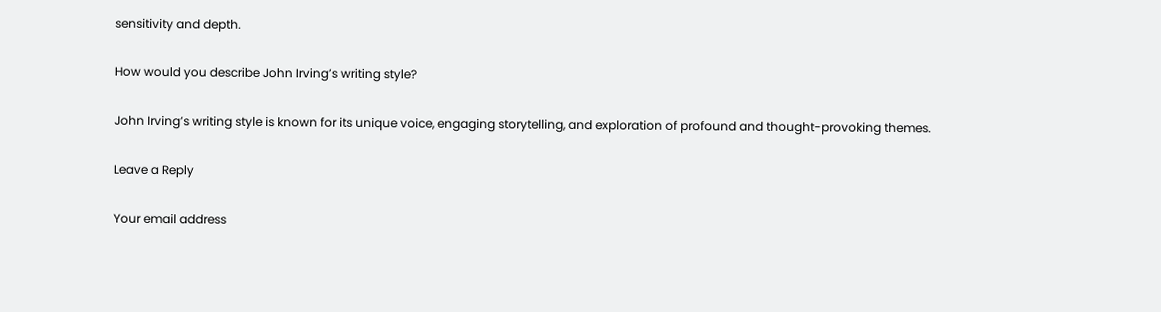sensitivity and depth.

How would you describe John Irving’s writing style?

John Irving’s writing style is known for its unique voice, engaging storytelling, and exploration of profound and thought-provoking themes.

Leave a Reply

Your email address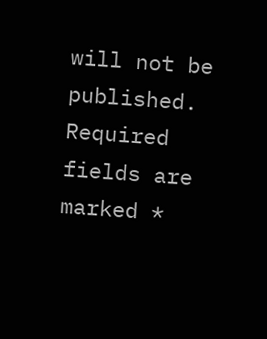will not be published. Required fields are marked *